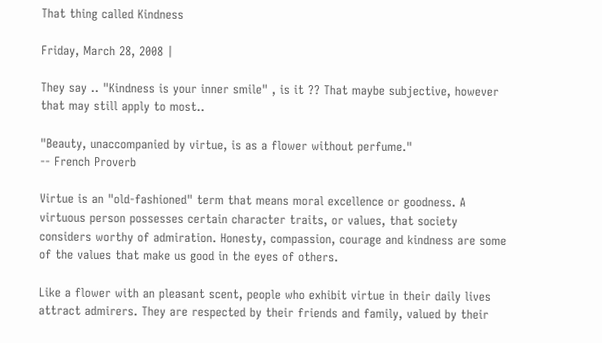That thing called Kindness

Friday, March 28, 2008 |

They say .. "Kindness is your inner smile" , is it ?? That maybe subjective, however that may still apply to most..

"Beauty, unaccompanied by virtue, is as a flower without perfume."
-- French Proverb

Virtue is an "old-fashioned" term that means moral excellence or goodness. A virtuous person possesses certain character traits, or values, that society considers worthy of admiration. Honesty, compassion, courage and kindness are some of the values that make us good in the eyes of others.

Like a flower with an pleasant scent, people who exhibit virtue in their daily lives attract admirers. They are respected by their friends and family, valued by their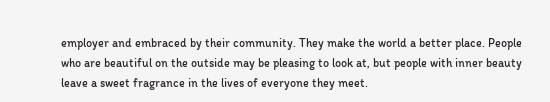employer and embraced by their community. They make the world a better place. People who are beautiful on the outside may be pleasing to look at, but people with inner beauty leave a sweet fragrance in the lives of everyone they meet.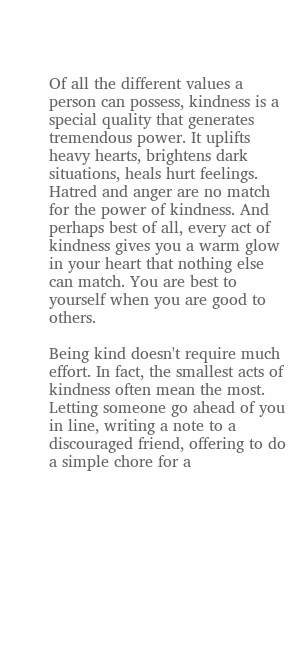Of all the different values a person can possess, kindness is a special quality that generates tremendous power. It uplifts heavy hearts, brightens dark situations, heals hurt feelings. Hatred and anger are no match for the power of kindness. And perhaps best of all, every act of kindness gives you a warm glow in your heart that nothing else can match. You are best to yourself when you are good to others.

Being kind doesn't require much effort. In fact, the smallest acts of kindness often mean the most. Letting someone go ahead of you in line, writing a note to a discouraged friend, offering to do a simple chore for a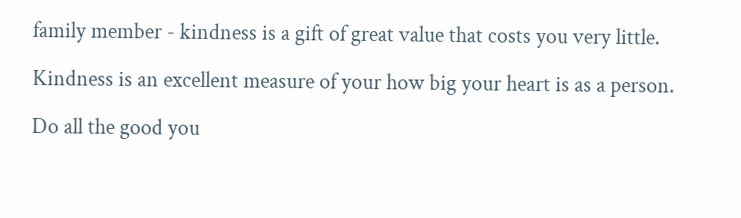family member - kindness is a gift of great value that costs you very little.

Kindness is an excellent measure of your how big your heart is as a person.

Do all the good you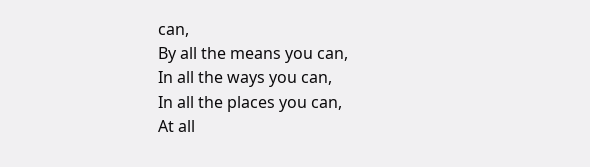can,
By all the means you can,
In all the ways you can,
In all the places you can,
At all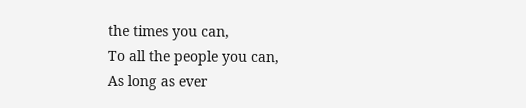the times you can,
To all the people you can,
As long as ever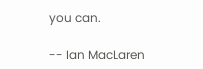you can.

-- Ian MacLaren